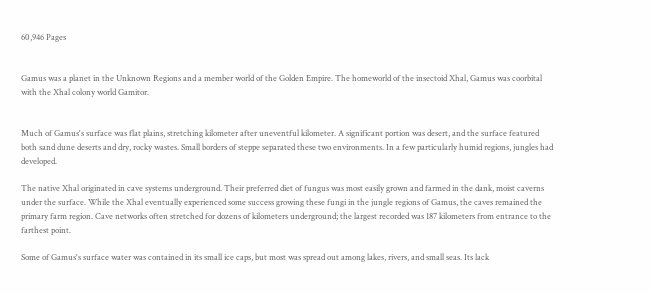60,946 Pages


Gamus was a planet in the Unknown Regions and a member world of the Golden Empire. The homeworld of the insectoid Xhal, Gamus was coorbital with the Xhal colony world Gamitor.


Much of Gamus's surface was flat plains, stretching kilometer after uneventful kilometer. A significant portion was desert, and the surface featured both sand dune deserts and dry, rocky wastes. Small borders of steppe separated these two environments. In a few particularly humid regions, jungles had developed.

The native Xhal originated in cave systems underground. Their preferred diet of fungus was most easily grown and farmed in the dank, moist caverns under the surface. While the Xhal eventually experienced some success growing these fungi in the jungle regions of Gamus, the caves remained the primary farm region. Cave networks often stretched for dozens of kilometers underground; the largest recorded was 187 kilometers from entrance to the farthest point.

Some of Gamus's surface water was contained in its small ice caps, but most was spread out among lakes, rivers, and small seas. Its lack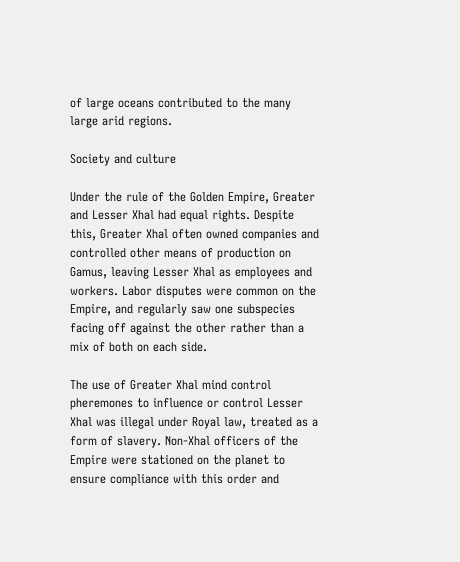of large oceans contributed to the many large arid regions.

Society and culture

Under the rule of the Golden Empire, Greater and Lesser Xhal had equal rights. Despite this, Greater Xhal often owned companies and controlled other means of production on Gamus, leaving Lesser Xhal as employees and workers. Labor disputes were common on the Empire, and regularly saw one subspecies facing off against the other rather than a mix of both on each side.

The use of Greater Xhal mind control pheremones to influence or control Lesser Xhal was illegal under Royal law, treated as a form of slavery. Non-Xhal officers of the Empire were stationed on the planet to ensure compliance with this order and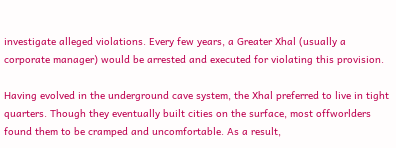investigate alleged violations. Every few years, a Greater Xhal (usually a corporate manager) would be arrested and executed for violating this provision.

Having evolved in the underground cave system, the Xhal preferred to live in tight quarters. Though they eventually built cities on the surface, most offworlders found them to be cramped and uncomfortable. As a result,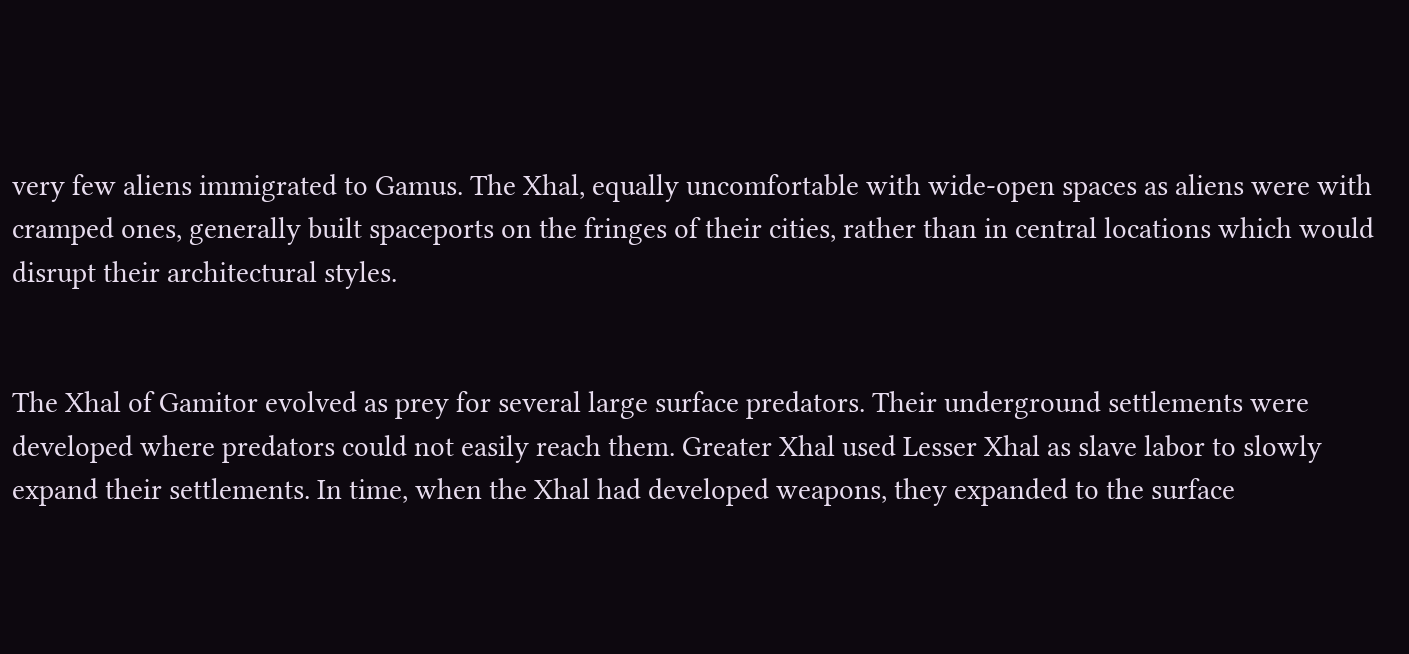very few aliens immigrated to Gamus. The Xhal, equally uncomfortable with wide-open spaces as aliens were with cramped ones, generally built spaceports on the fringes of their cities, rather than in central locations which would disrupt their architectural styles.


The Xhal of Gamitor evolved as prey for several large surface predators. Their underground settlements were developed where predators could not easily reach them. Greater Xhal used Lesser Xhal as slave labor to slowly expand their settlements. In time, when the Xhal had developed weapons, they expanded to the surface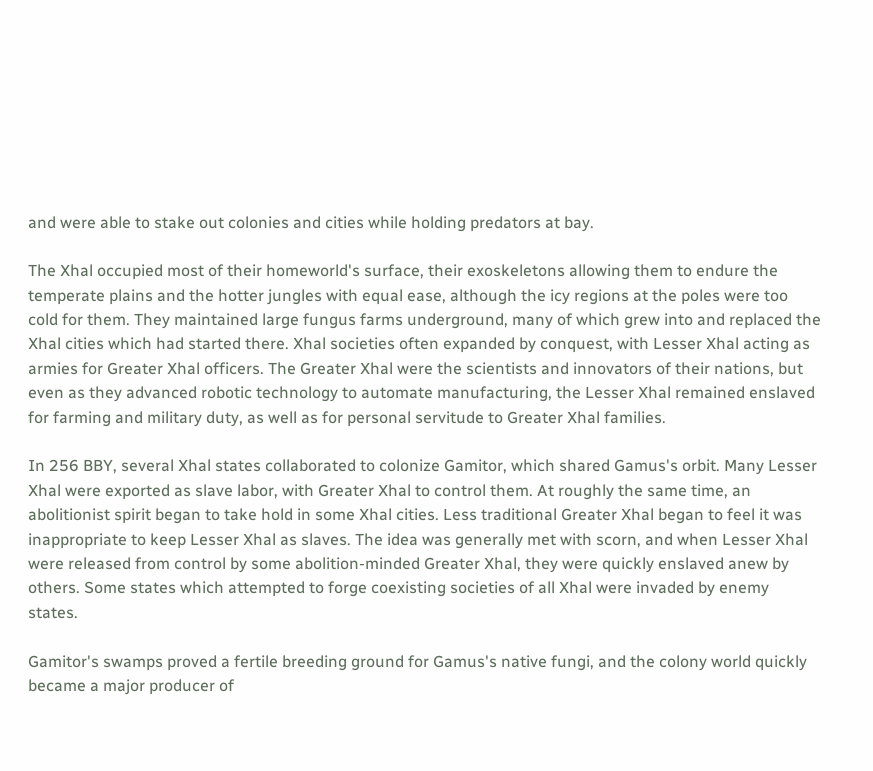and were able to stake out colonies and cities while holding predators at bay.

The Xhal occupied most of their homeworld's surface, their exoskeletons allowing them to endure the temperate plains and the hotter jungles with equal ease, although the icy regions at the poles were too cold for them. They maintained large fungus farms underground, many of which grew into and replaced the Xhal cities which had started there. Xhal societies often expanded by conquest, with Lesser Xhal acting as armies for Greater Xhal officers. The Greater Xhal were the scientists and innovators of their nations, but even as they advanced robotic technology to automate manufacturing, the Lesser Xhal remained enslaved for farming and military duty, as well as for personal servitude to Greater Xhal families.

In 256 BBY, several Xhal states collaborated to colonize Gamitor, which shared Gamus's orbit. Many Lesser Xhal were exported as slave labor, with Greater Xhal to control them. At roughly the same time, an abolitionist spirit began to take hold in some Xhal cities. Less traditional Greater Xhal began to feel it was inappropriate to keep Lesser Xhal as slaves. The idea was generally met with scorn, and when Lesser Xhal were released from control by some abolition-minded Greater Xhal, they were quickly enslaved anew by others. Some states which attempted to forge coexisting societies of all Xhal were invaded by enemy states.

Gamitor's swamps proved a fertile breeding ground for Gamus's native fungi, and the colony world quickly became a major producer of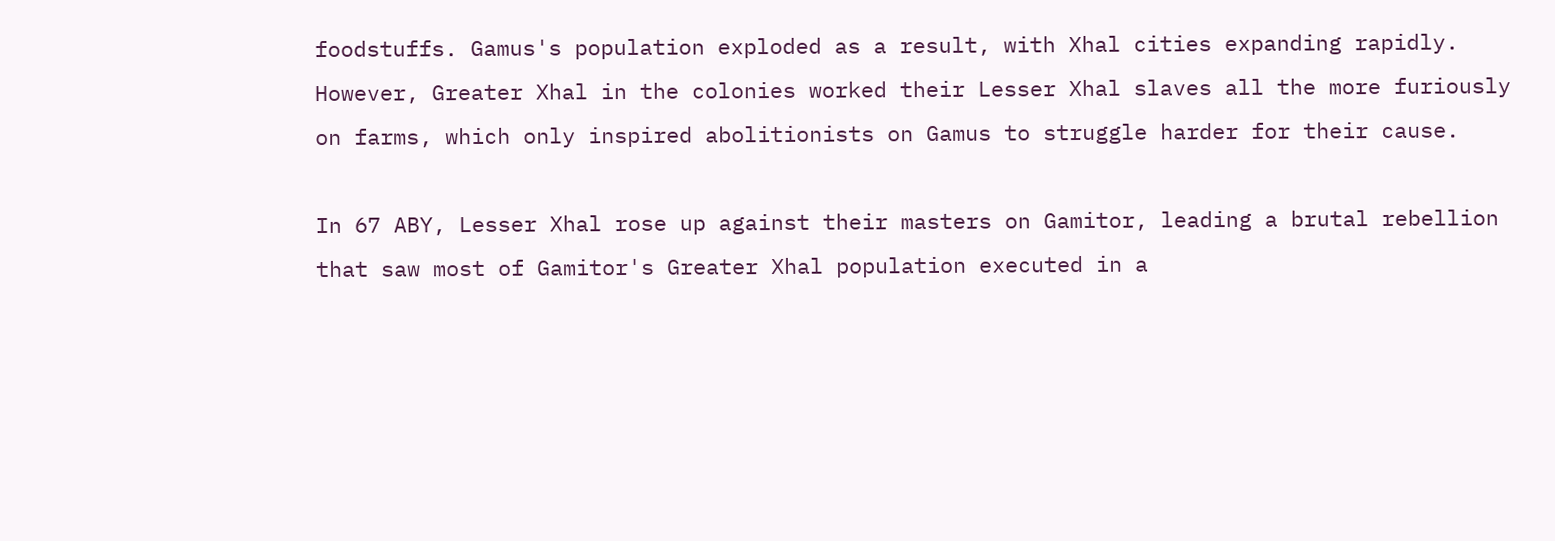foodstuffs. Gamus's population exploded as a result, with Xhal cities expanding rapidly. However, Greater Xhal in the colonies worked their Lesser Xhal slaves all the more furiously on farms, which only inspired abolitionists on Gamus to struggle harder for their cause.

In 67 ABY, Lesser Xhal rose up against their masters on Gamitor, leading a brutal rebellion that saw most of Gamitor's Greater Xhal population executed in a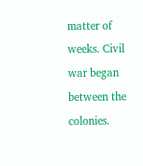matter of weeks. Civil war began between the colonies.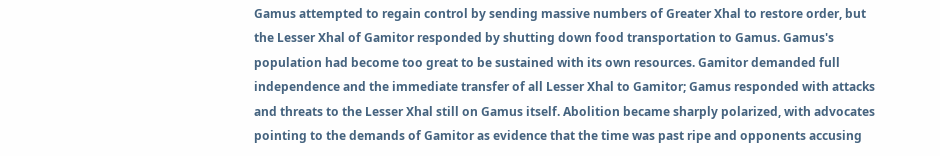Gamus attempted to regain control by sending massive numbers of Greater Xhal to restore order, but the Lesser Xhal of Gamitor responded by shutting down food transportation to Gamus. Gamus's population had become too great to be sustained with its own resources. Gamitor demanded full independence and the immediate transfer of all Lesser Xhal to Gamitor; Gamus responded with attacks and threats to the Lesser Xhal still on Gamus itself. Abolition became sharply polarized, with advocates pointing to the demands of Gamitor as evidence that the time was past ripe and opponents accusing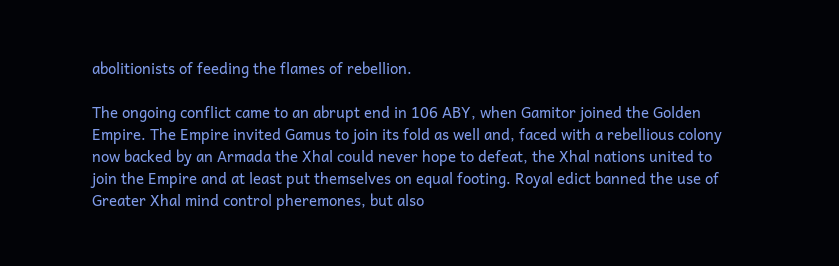abolitionists of feeding the flames of rebellion.

The ongoing conflict came to an abrupt end in 106 ABY, when Gamitor joined the Golden Empire. The Empire invited Gamus to join its fold as well and, faced with a rebellious colony now backed by an Armada the Xhal could never hope to defeat, the Xhal nations united to join the Empire and at least put themselves on equal footing. Royal edict banned the use of Greater Xhal mind control pheremones, but also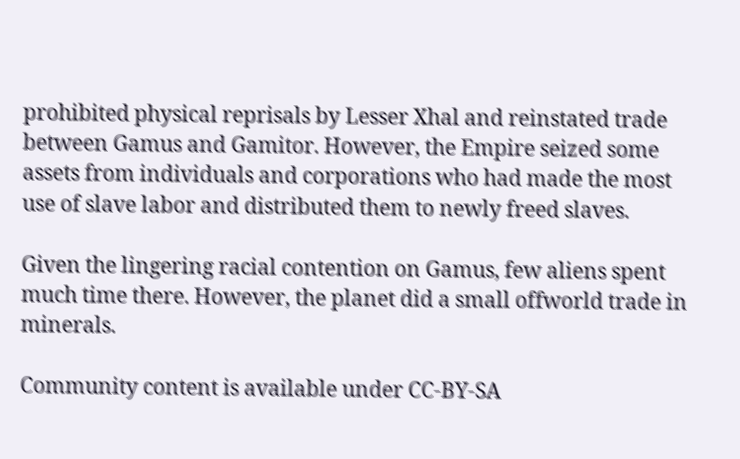prohibited physical reprisals by Lesser Xhal and reinstated trade between Gamus and Gamitor. However, the Empire seized some assets from individuals and corporations who had made the most use of slave labor and distributed them to newly freed slaves.

Given the lingering racial contention on Gamus, few aliens spent much time there. However, the planet did a small offworld trade in minerals.

Community content is available under CC-BY-SA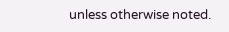unless otherwise noted.